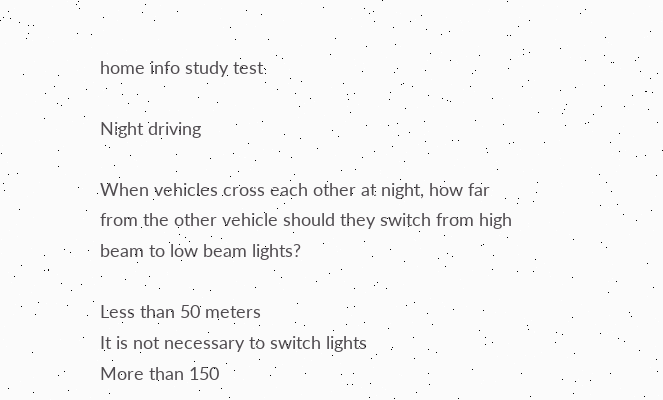home info study test

Night driving

When vehicles cross each other at night, how far from the other vehicle should they switch from high beam to low beam lights?

Less than 50 meters
It is not necessary to switch lights
More than 150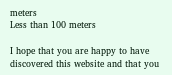meters
Less than 100 meters

I hope that you are happy to have discovered this website and that you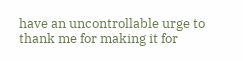have an uncontrollable urge to thank me for making it for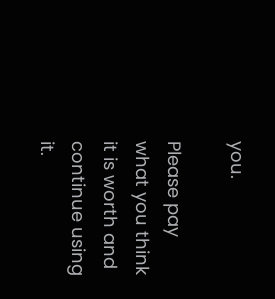you.

Please pay what you think it is worth and continue using it.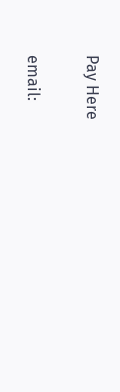Pay Here

email: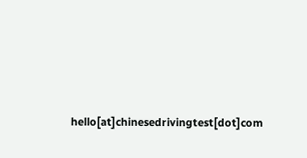hello[at]chinesedrivingtest[dot]com